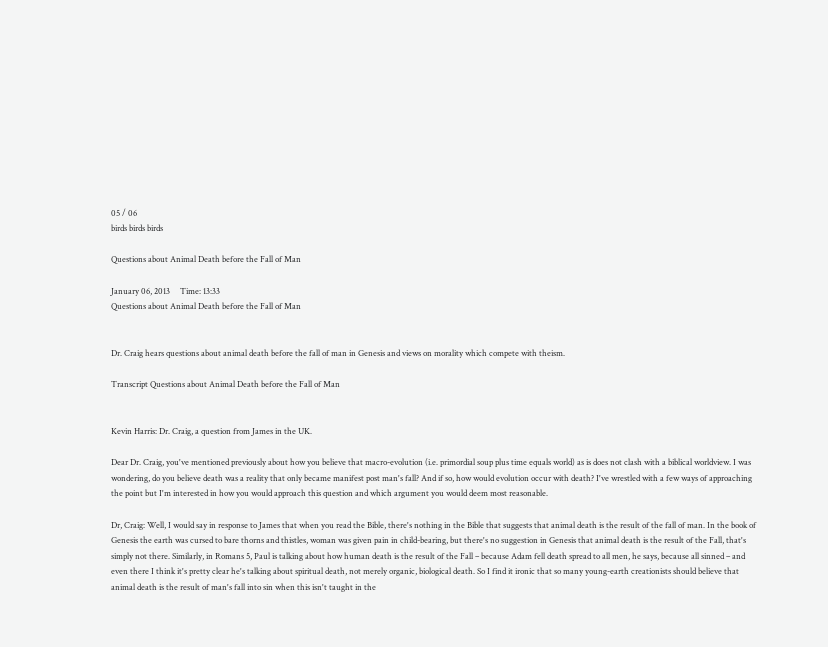05 / 06
birds birds birds

Questions about Animal Death before the Fall of Man

January 06, 2013     Time: 13:33
Questions about Animal Death before the Fall of Man


Dr. Craig hears questions about animal death before the fall of man in Genesis and views on morality which compete with theism.

Transcript Questions about Animal Death before the Fall of Man


Kevin Harris: Dr. Craig, a question from James in the UK.

Dear Dr. Craig, you've mentioned previously about how you believe that macro-evolution (i.e. primordial soup plus time equals world) as is does not clash with a biblical worldview. I was wondering, do you believe death was a reality that only became manifest post man's fall? And if so, how would evolution occur with death? I've wrestled with a few ways of approaching the point but I'm interested in how you would approach this question and which argument you would deem most reasonable.

Dr, Craig: Well, I would say in response to James that when you read the Bible, there's nothing in the Bible that suggests that animal death is the result of the fall of man. In the book of Genesis the earth was cursed to bare thorns and thistles, woman was given pain in child-bearing, but there's no suggestion in Genesis that animal death is the result of the Fall, that's simply not there. Similarly, in Romans 5, Paul is talking about how human death is the result of the Fall – because Adam fell death spread to all men, he says, because all sinned – and even there I think it's pretty clear he's talking about spiritual death, not merely organic, biological death. So I find it ironic that so many young-earth creationists should believe that animal death is the result of man's fall into sin when this isn't taught in the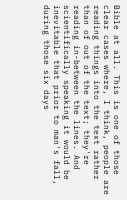Bible at all. This is one of those clear cases where, I think, people are reading things into the text rather than of out of the text; they're reading in-between the lines. And scientifically speaking it would be inevitable that prior to man's fall, during those six days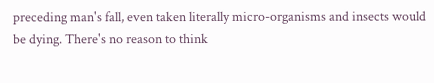preceding man's fall, even taken literally micro-organisms and insects would be dying. There's no reason to think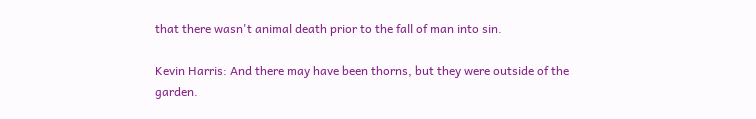that there wasn't animal death prior to the fall of man into sin.

Kevin Harris: And there may have been thorns, but they were outside of the garden.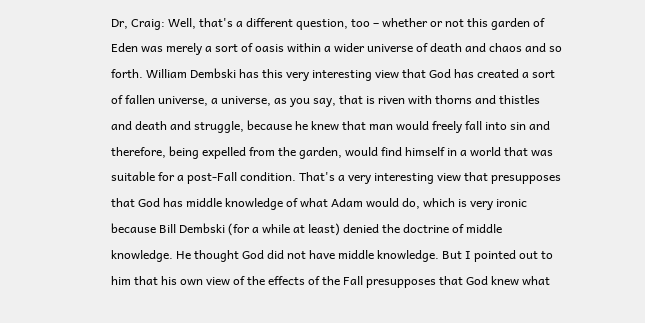Dr, Craig: Well, that's a different question, too – whether or not this garden of Eden was merely a sort of oasis within a wider universe of death and chaos and so forth. William Dembski has this very interesting view that God has created a sort of fallen universe, a universe, as you say, that is riven with thorns and thistles and death and struggle, because he knew that man would freely fall into sin and therefore, being expelled from the garden, would find himself in a world that was suitable for a post-Fall condition. That's a very interesting view that presupposes that God has middle knowledge of what Adam would do, which is very ironic because Bill Dembski (for a while at least) denied the doctrine of middle knowledge. He thought God did not have middle knowledge. But I pointed out to him that his own view of the effects of the Fall presupposes that God knew what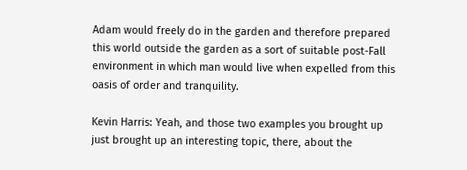Adam would freely do in the garden and therefore prepared this world outside the garden as a sort of suitable post-Fall environment in which man would live when expelled from this oasis of order and tranquility.

Kevin Harris: Yeah, and those two examples you brought up just brought up an interesting topic, there, about the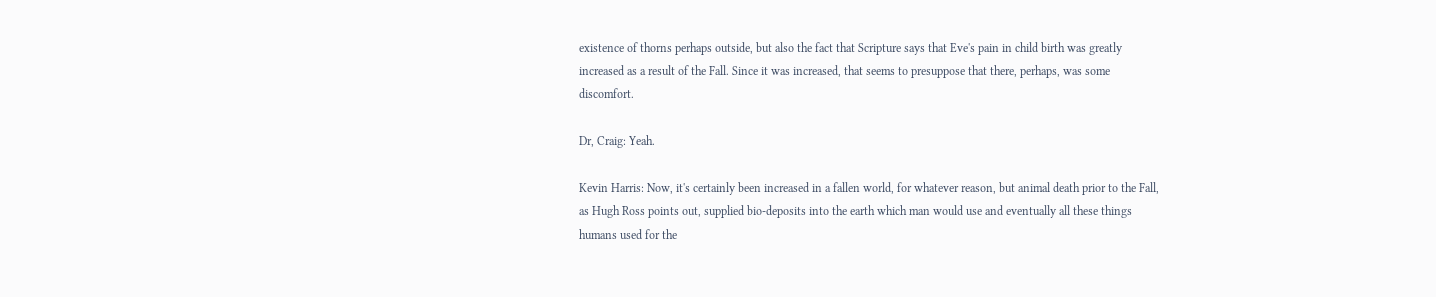existence of thorns perhaps outside, but also the fact that Scripture says that Eve's pain in child birth was greatly increased as a result of the Fall. Since it was increased, that seems to presuppose that there, perhaps, was some discomfort.

Dr, Craig: Yeah.

Kevin Harris: Now, it's certainly been increased in a fallen world, for whatever reason, but animal death prior to the Fall, as Hugh Ross points out, supplied bio-deposits into the earth which man would use and eventually all these things humans used for the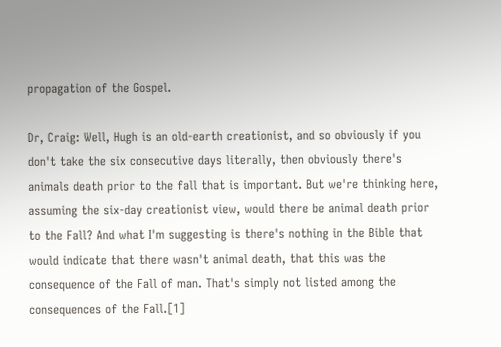propagation of the Gospel.

Dr, Craig: Well, Hugh is an old-earth creationist, and so obviously if you don't take the six consecutive days literally, then obviously there's animals death prior to the fall that is important. But we're thinking here, assuming the six-day creationist view, would there be animal death prior to the Fall? And what I'm suggesting is there's nothing in the Bible that would indicate that there wasn't animal death, that this was the consequence of the Fall of man. That's simply not listed among the consequences of the Fall.[1]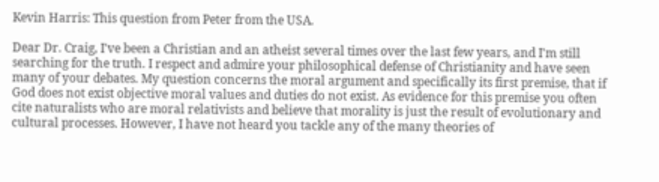Kevin Harris: This question from Peter from the USA.

Dear Dr. Craig, I've been a Christian and an atheist several times over the last few years, and I'm still searching for the truth. I respect and admire your philosophical defense of Christianity and have seen many of your debates. My question concerns the moral argument and specifically its first premise, that if God does not exist objective moral values and duties do not exist. As evidence for this premise you often cite naturalists who are moral relativists and believe that morality is just the result of evolutionary and cultural processes. However, I have not heard you tackle any of the many theories of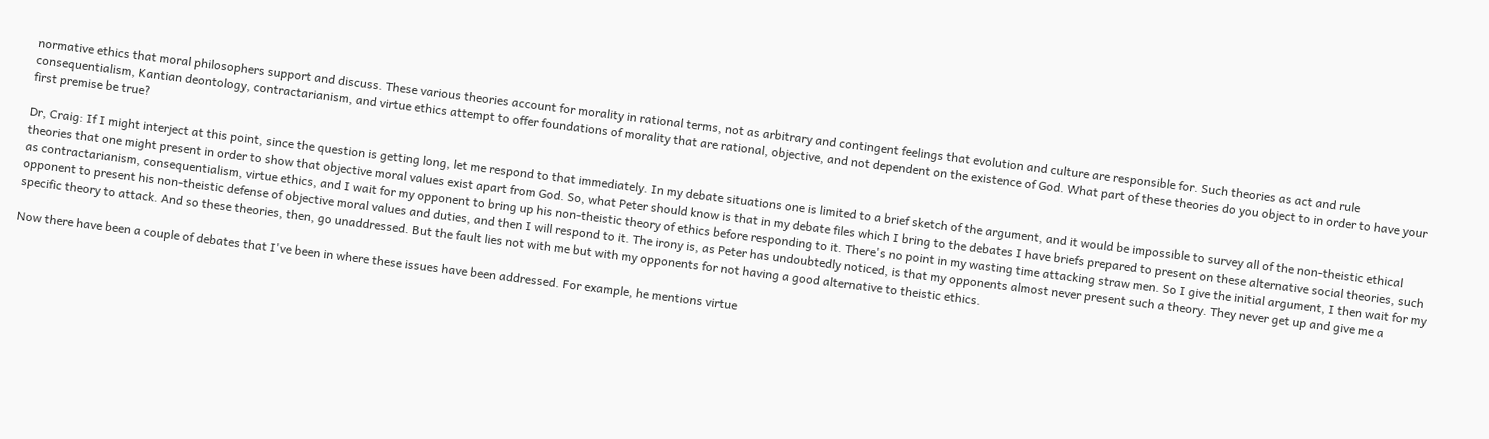normative ethics that moral philosophers support and discuss. These various theories account for morality in rational terms, not as arbitrary and contingent feelings that evolution and culture are responsible for. Such theories as act and rule consequentialism, Kantian deontology, contractarianism, and virtue ethics attempt to offer foundations of morality that are rational, objective, and not dependent on the existence of God. What part of these theories do you object to in order to have your first premise be true?

Dr, Craig: If I might interject at this point, since the question is getting long, let me respond to that immediately. In my debate situations one is limited to a brief sketch of the argument, and it would be impossible to survey all of the non-theistic ethical theories that one might present in order to show that objective moral values exist apart from God. So, what Peter should know is that in my debate files which I bring to the debates I have briefs prepared to present on these alternative social theories, such as contractarianism, consequentialism, virtue ethics, and I wait for my opponent to bring up his non-theistic theory of ethics before responding to it. There's no point in my wasting time attacking straw men. So I give the initial argument, I then wait for my opponent to present his non-theistic defense of objective moral values and duties, and then I will respond to it. The irony is, as Peter has undoubtedly noticed, is that my opponents almost never present such a theory. They never get up and give me a specific theory to attack. And so these theories, then, go unaddressed. But the fault lies not with me but with my opponents for not having a good alternative to theistic ethics.

Now there have been a couple of debates that I've been in where these issues have been addressed. For example, he mentions virtue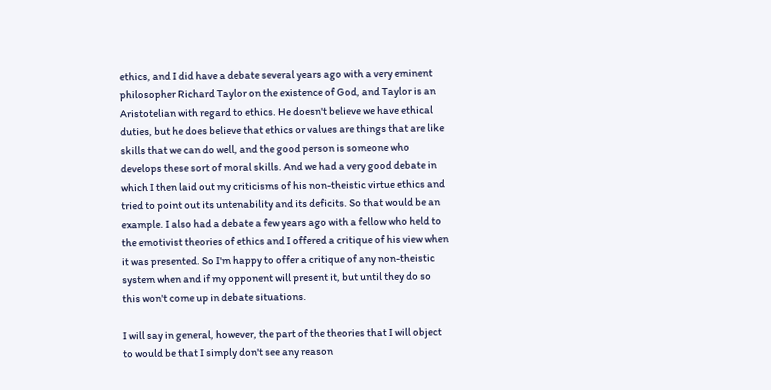ethics, and I did have a debate several years ago with a very eminent philosopher Richard Taylor on the existence of God, and Taylor is an Aristotelian with regard to ethics. He doesn't believe we have ethical duties, but he does believe that ethics or values are things that are like skills that we can do well, and the good person is someone who develops these sort of moral skills. And we had a very good debate in which I then laid out my criticisms of his non-theistic virtue ethics and tried to point out its untenability and its deficits. So that would be an example. I also had a debate a few years ago with a fellow who held to the emotivist theories of ethics and I offered a critique of his view when it was presented. So I'm happy to offer a critique of any non-theistic system when and if my opponent will present it, but until they do so this won't come up in debate situations.

I will say in general, however, the part of the theories that I will object to would be that I simply don't see any reason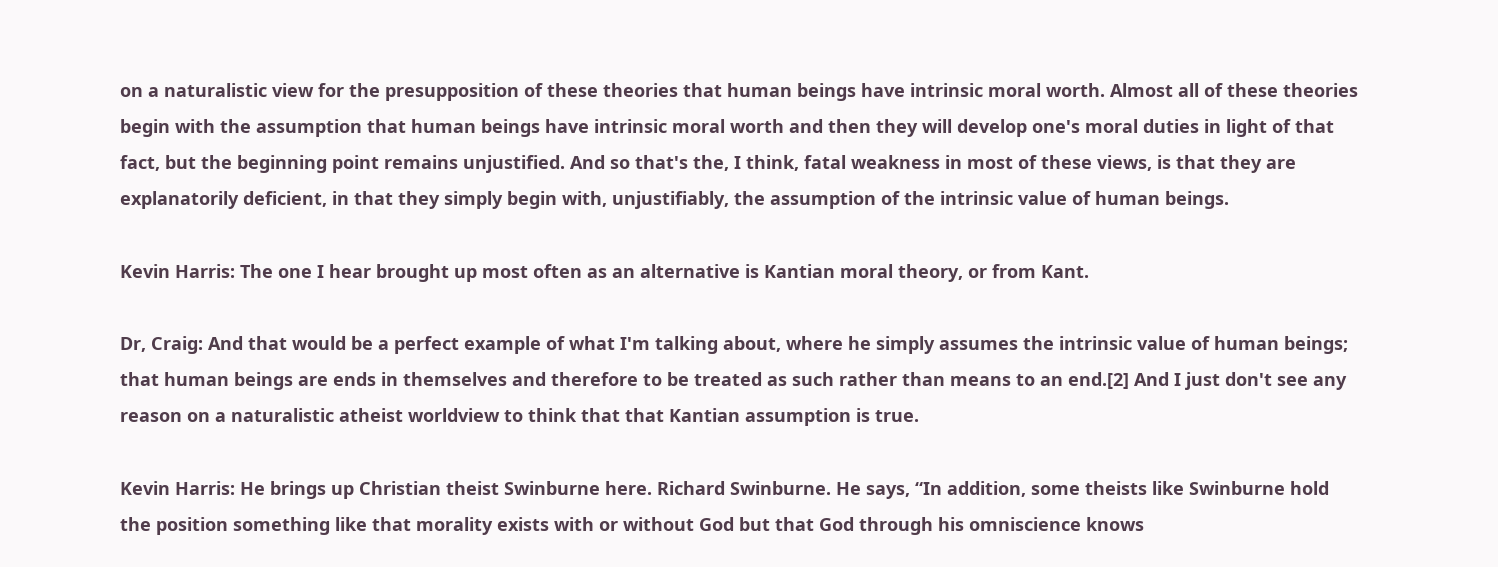on a naturalistic view for the presupposition of these theories that human beings have intrinsic moral worth. Almost all of these theories begin with the assumption that human beings have intrinsic moral worth and then they will develop one's moral duties in light of that fact, but the beginning point remains unjustified. And so that's the, I think, fatal weakness in most of these views, is that they are explanatorily deficient, in that they simply begin with, unjustifiably, the assumption of the intrinsic value of human beings.

Kevin Harris: The one I hear brought up most often as an alternative is Kantian moral theory, or from Kant.

Dr, Craig: And that would be a perfect example of what I'm talking about, where he simply assumes the intrinsic value of human beings; that human beings are ends in themselves and therefore to be treated as such rather than means to an end.[2] And I just don't see any reason on a naturalistic atheist worldview to think that that Kantian assumption is true.

Kevin Harris: He brings up Christian theist Swinburne here. Richard Swinburne. He says, “In addition, some theists like Swinburne hold the position something like that morality exists with or without God but that God through his omniscience knows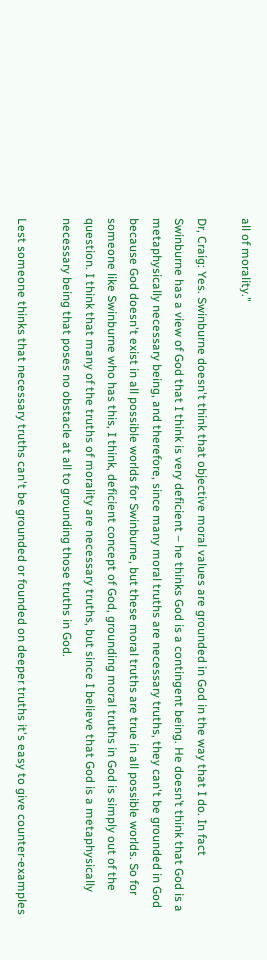all of morality.”

Dr, Craig: Yes. Swinburne doesn't think that objective moral values are grounded in God in the way that I do. In fact Swinburne has a view of God that I think is very deficient – he thinks God is a contingent being. He doesn’t think that God is a metaphysically necessary being, and therefore, since many moral truths are necessary truths, they can't be grounded in God because God doesn't exist in all possible worlds for Swinburne, but these moral truths are true in all possible worlds. So for someone like Swinburne who has this, I think, deficient concept of God, grounding moral truths in God is simply out of the question. I think that many of the truths of morality are necessary truths, but since I believe that God is a metaphysically necessary being that poses no obstacle at all to grounding those truths in God.

Lest someone thinks that necessary truths can't be grounded or founded on deeper truths it's easy to give counter-examples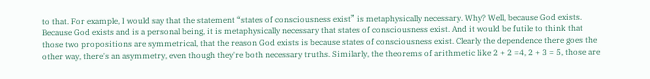to that. For example, I would say that the statement “states of consciousness exist” is metaphysically necessary. Why? Well, because God exists. Because God exists and is a personal being, it is metaphysically necessary that states of consciousness exist. And it would be futile to think that those two propositions are symmetrical, that the reason God exists is because states of consciousness exist. Clearly the dependence there goes the other way, there's an asymmetry, even though they're both necessary truths. Similarly, the theorems of arithmetic like 2 + 2 =4, 2 + 3 = 5, those are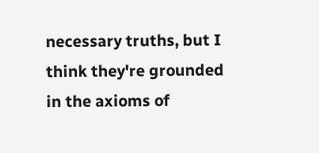necessary truths, but I think they're grounded in the axioms of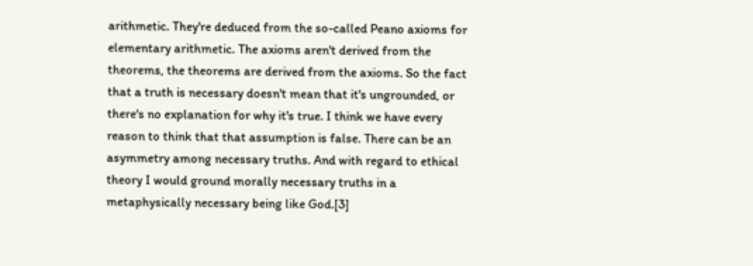arithmetic. They're deduced from the so-called Peano axioms for elementary arithmetic. The axioms aren't derived from the theorems, the theorems are derived from the axioms. So the fact that a truth is necessary doesn't mean that it's ungrounded, or there's no explanation for why it's true. I think we have every reason to think that that assumption is false. There can be an asymmetry among necessary truths. And with regard to ethical theory I would ground morally necessary truths in a metaphysically necessary being like God.[3]